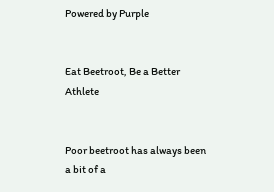Powered by Purple


Eat Beetroot, Be a Better Athlete


Poor beetroot has always been a bit of a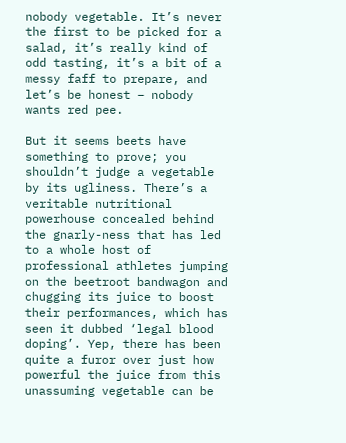nobody vegetable. It’s never the first to be picked for a salad, it’s really kind of odd tasting, it’s a bit of a messy faff to prepare, and let’s be honest – nobody wants red pee.

But it seems beets have something to prove; you shouldn’t judge a vegetable by its ugliness. There’s a veritable nutritional powerhouse concealed behind the gnarly-ness that has led to a whole host of professional athletes jumping on the beetroot bandwagon and chugging its juice to boost their performances, which has seen it dubbed ‘legal blood doping’. Yep, there has been quite a furor over just how powerful the juice from this unassuming vegetable can be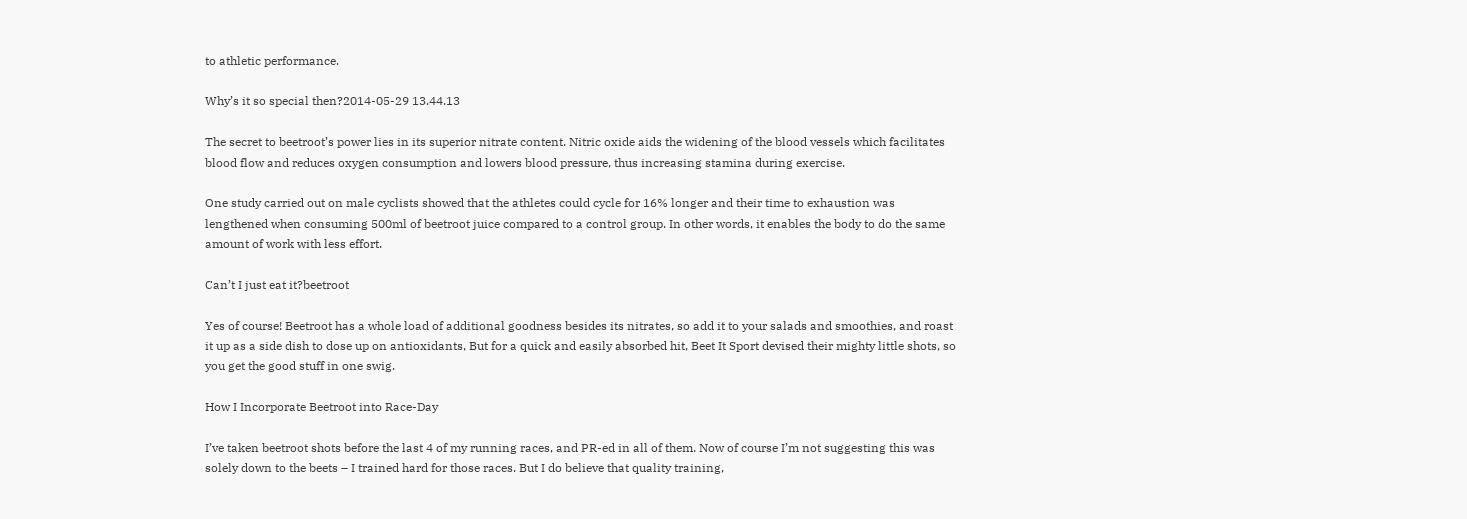to athletic performance.

Why’s it so special then?2014-05-29 13.44.13

The secret to beetroot’s power lies in its superior nitrate content. Nitric oxide aids the widening of the blood vessels which facilitates blood flow and reduces oxygen consumption and lowers blood pressure, thus increasing stamina during exercise.

One study carried out on male cyclists showed that the athletes could cycle for 16% longer and their time to exhaustion was lengthened when consuming 500ml of beetroot juice compared to a control group. In other words, it enables the body to do the same amount of work with less effort.

Can’t I just eat it?beetroot

Yes of course! Beetroot has a whole load of additional goodness besides its nitrates, so add it to your salads and smoothies, and roast it up as a side dish to dose up on antioxidants, But for a quick and easily absorbed hit, Beet It Sport devised their mighty little shots, so you get the good stuff in one swig.

How I Incorporate Beetroot into Race-Day

I’ve taken beetroot shots before the last 4 of my running races, and PR-ed in all of them. Now of course I’m not suggesting this was solely down to the beets – I trained hard for those races. But I do believe that quality training,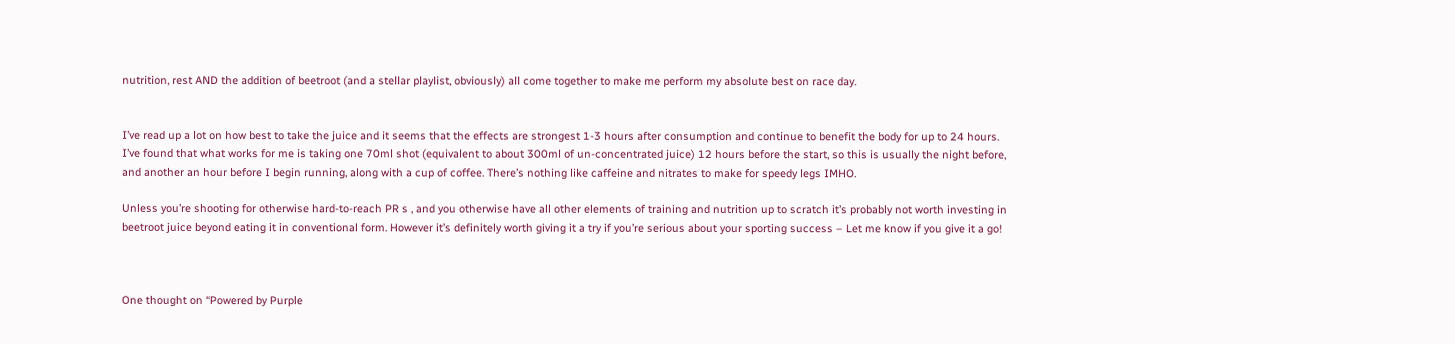nutrition, rest AND the addition of beetroot (and a stellar playlist, obviously) all come together to make me perform my absolute best on race day.


I’ve read up a lot on how best to take the juice and it seems that the effects are strongest 1-3 hours after consumption and continue to benefit the body for up to 24 hours. I’ve found that what works for me is taking one 70ml shot (equivalent to about 300ml of un-concentrated juice) 12 hours before the start, so this is usually the night before, and another an hour before I begin running, along with a cup of coffee. There’s nothing like caffeine and nitrates to make for speedy legs IMHO.

Unless you’re shooting for otherwise hard-to-reach PR s , and you otherwise have all other elements of training and nutrition up to scratch it’s probably not worth investing in beetroot juice beyond eating it in conventional form. However it’s definitely worth giving it a try if you’re serious about your sporting success – Let me know if you give it a go!



One thought on “Powered by Purple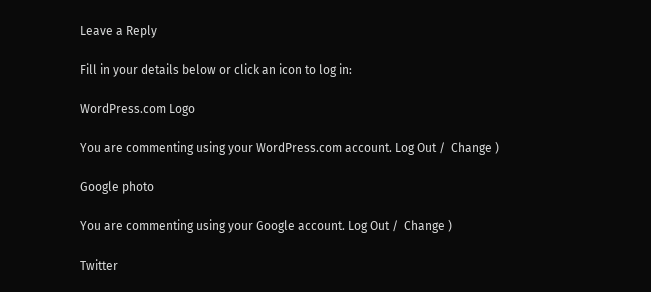Leave a Reply

Fill in your details below or click an icon to log in:

WordPress.com Logo

You are commenting using your WordPress.com account. Log Out /  Change )

Google photo

You are commenting using your Google account. Log Out /  Change )

Twitter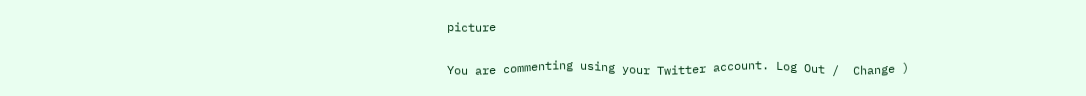picture

You are commenting using your Twitter account. Log Out /  Change )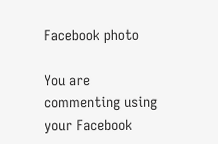Facebook photo

You are commenting using your Facebook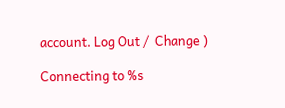account. Log Out /  Change )

Connecting to %s